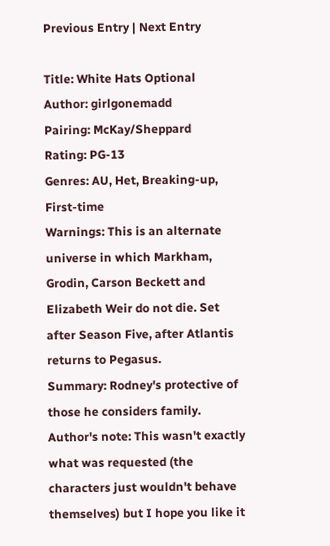Previous Entry | Next Entry

Title: White Hats Optional
Author: girlgonemadd
Pairing: McKay/Sheppard
Rating: PG-13
Genres: AU, Het, Breaking-up, First-time
Warnings: This is an alternate universe in which Markham, Grodin, Carson Beckett and Elizabeth Weir do not die. Set after Season Five, after Atlantis returns to Pegasus.
Summary: Rodney's protective of those he considers family.
Author's note: This wasn't exactly what was requested (the characters just wouldn't behave themselves) but I hope you like it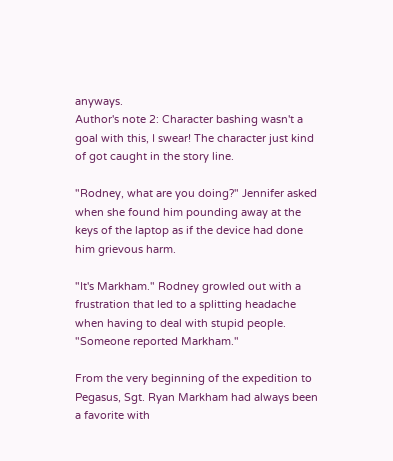anyways.
Author's note 2: Character bashing wasn't a goal with this, I swear! The character just kind of got caught in the story line.

"Rodney, what are you doing?" Jennifer asked when she found him pounding away at the keys of the laptop as if the device had done him grievous harm.

"It's Markham." Rodney growled out with a frustration that led to a splitting headache when having to deal with stupid people. "Someone reported Markham."

From the very beginning of the expedition to Pegasus, Sgt. Ryan Markham had always been a favorite with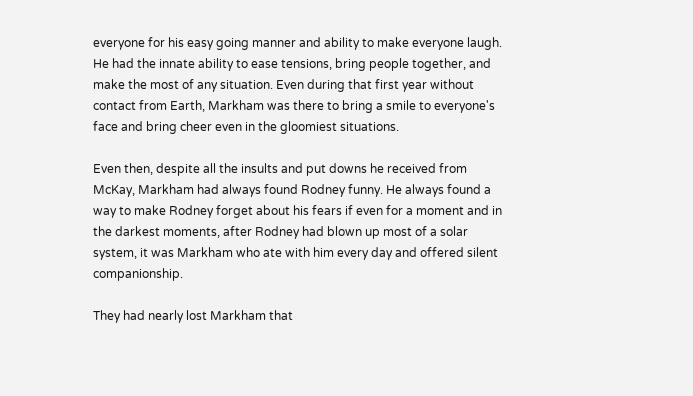everyone for his easy going manner and ability to make everyone laugh. He had the innate ability to ease tensions, bring people together, and make the most of any situation. Even during that first year without contact from Earth, Markham was there to bring a smile to everyone's face and bring cheer even in the gloomiest situations.

Even then, despite all the insults and put downs he received from McKay, Markham had always found Rodney funny. He always found a way to make Rodney forget about his fears if even for a moment and in the darkest moments, after Rodney had blown up most of a solar system, it was Markham who ate with him every day and offered silent companionship.

They had nearly lost Markham that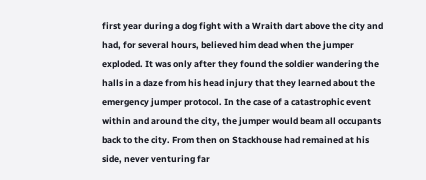first year during a dog fight with a Wraith dart above the city and had, for several hours, believed him dead when the jumper exploded. It was only after they found the soldier wandering the halls in a daze from his head injury that they learned about the emergency jumper protocol. In the case of a catastrophic event within and around the city, the jumper would beam all occupants back to the city. From then on Stackhouse had remained at his side, never venturing far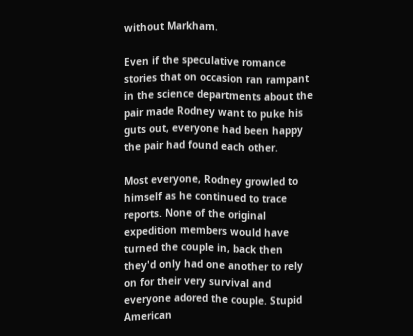without Markham.

Even if the speculative romance stories that on occasion ran rampant in the science departments about the pair made Rodney want to puke his guts out, everyone had been happy the pair had found each other.

Most everyone, Rodney growled to himself as he continued to trace reports. None of the original expedition members would have turned the couple in, back then they'd only had one another to rely on for their very survival and everyone adored the couple. Stupid American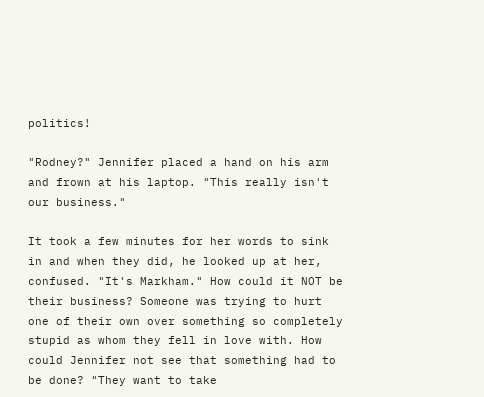politics!

"Rodney?" Jennifer placed a hand on his arm and frown at his laptop. "This really isn't our business."

It took a few minutes for her words to sink in and when they did, he looked up at her, confused. "It's Markham." How could it NOT be their business? Someone was trying to hurt one of their own over something so completely stupid as whom they fell in love with. How could Jennifer not see that something had to be done? "They want to take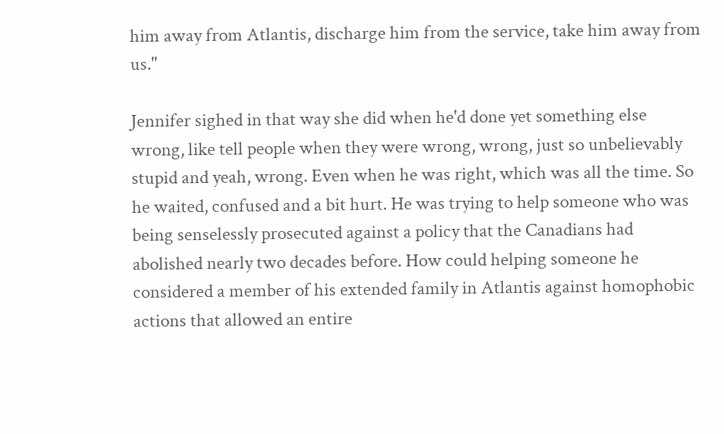him away from Atlantis, discharge him from the service, take him away from us."

Jennifer sighed in that way she did when he'd done yet something else wrong, like tell people when they were wrong, wrong, just so unbelievably stupid and yeah, wrong. Even when he was right, which was all the time. So he waited, confused and a bit hurt. He was trying to help someone who was being senselessly prosecuted against a policy that the Canadians had abolished nearly two decades before. How could helping someone he considered a member of his extended family in Atlantis against homophobic actions that allowed an entire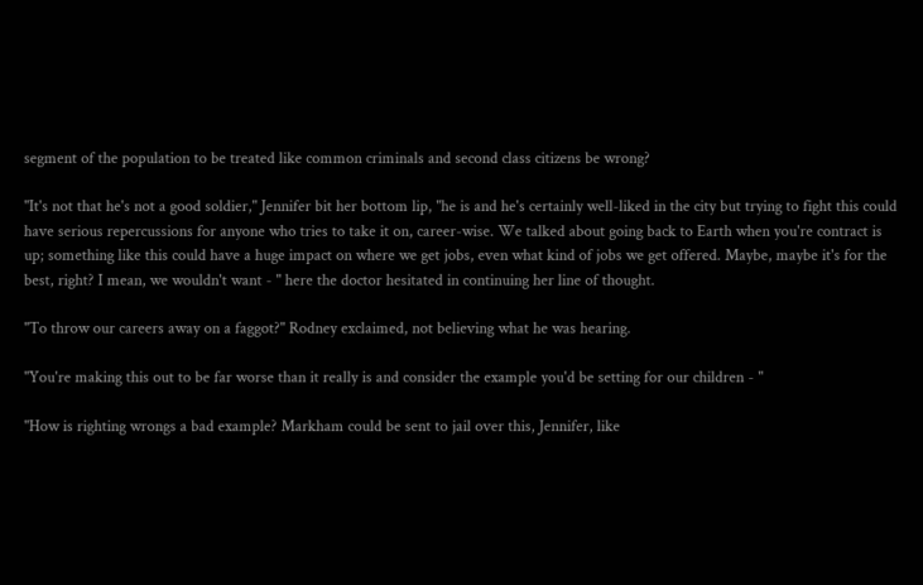segment of the population to be treated like common criminals and second class citizens be wrong?

"It's not that he's not a good soldier," Jennifer bit her bottom lip, "he is and he's certainly well-liked in the city but trying to fight this could have serious repercussions for anyone who tries to take it on, career-wise. We talked about going back to Earth when you're contract is up; something like this could have a huge impact on where we get jobs, even what kind of jobs we get offered. Maybe, maybe it's for the best, right? I mean, we wouldn't want - " here the doctor hesitated in continuing her line of thought.

"To throw our careers away on a faggot?" Rodney exclaimed, not believing what he was hearing.

"You're making this out to be far worse than it really is and consider the example you'd be setting for our children - "

"How is righting wrongs a bad example? Markham could be sent to jail over this, Jennifer, like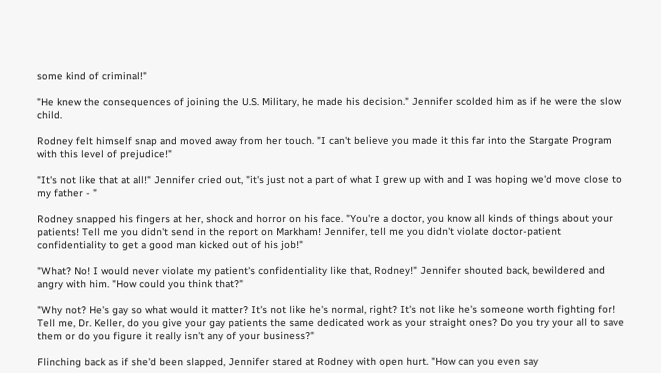some kind of criminal!"

"He knew the consequences of joining the U.S. Military, he made his decision." Jennifer scolded him as if he were the slow child.

Rodney felt himself snap and moved away from her touch. "I can't believe you made it this far into the Stargate Program with this level of prejudice!"

"It's not like that at all!" Jennifer cried out, "it's just not a part of what I grew up with and I was hoping we'd move close to my father - "

Rodney snapped his fingers at her, shock and horror on his face. "You're a doctor, you know all kinds of things about your patients! Tell me you didn't send in the report on Markham! Jennifer, tell me you didn't violate doctor-patient confidentiality to get a good man kicked out of his job!"

"What? No! I would never violate my patient's confidentiality like that, Rodney!" Jennifer shouted back, bewildered and angry with him. "How could you think that?"

"Why not? He's gay so what would it matter? It's not like he's normal, right? It's not like he's someone worth fighting for! Tell me, Dr. Keller, do you give your gay patients the same dedicated work as your straight ones? Do you try your all to save them or do you figure it really isn't any of your business?"

Flinching back as if she'd been slapped, Jennifer stared at Rodney with open hurt. "How can you even say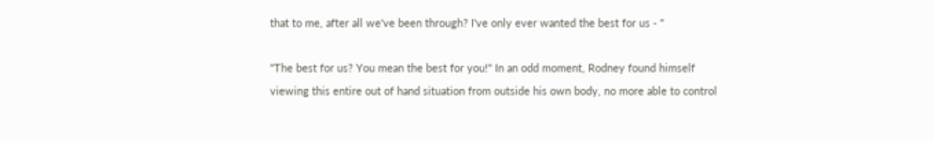that to me, after all we've been through? I've only ever wanted the best for us - "

"The best for us? You mean the best for you!" In an odd moment, Rodney found himself viewing this entire out of hand situation from outside his own body, no more able to control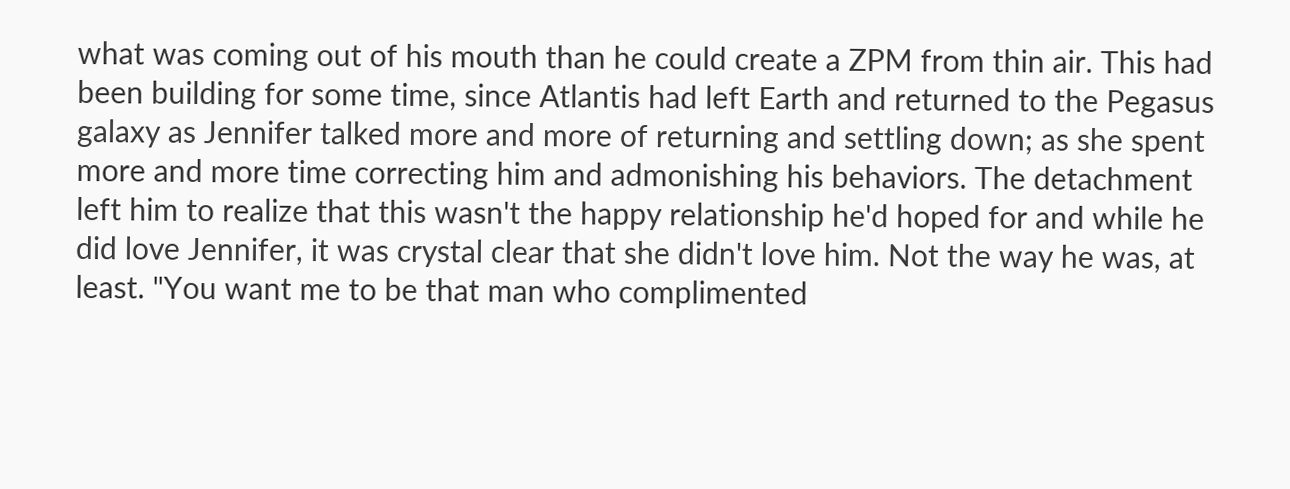what was coming out of his mouth than he could create a ZPM from thin air. This had been building for some time, since Atlantis had left Earth and returned to the Pegasus galaxy as Jennifer talked more and more of returning and settling down; as she spent more and more time correcting him and admonishing his behaviors. The detachment left him to realize that this wasn't the happy relationship he'd hoped for and while he did love Jennifer, it was crystal clear that she didn't love him. Not the way he was, at least. "You want me to be that man who complimented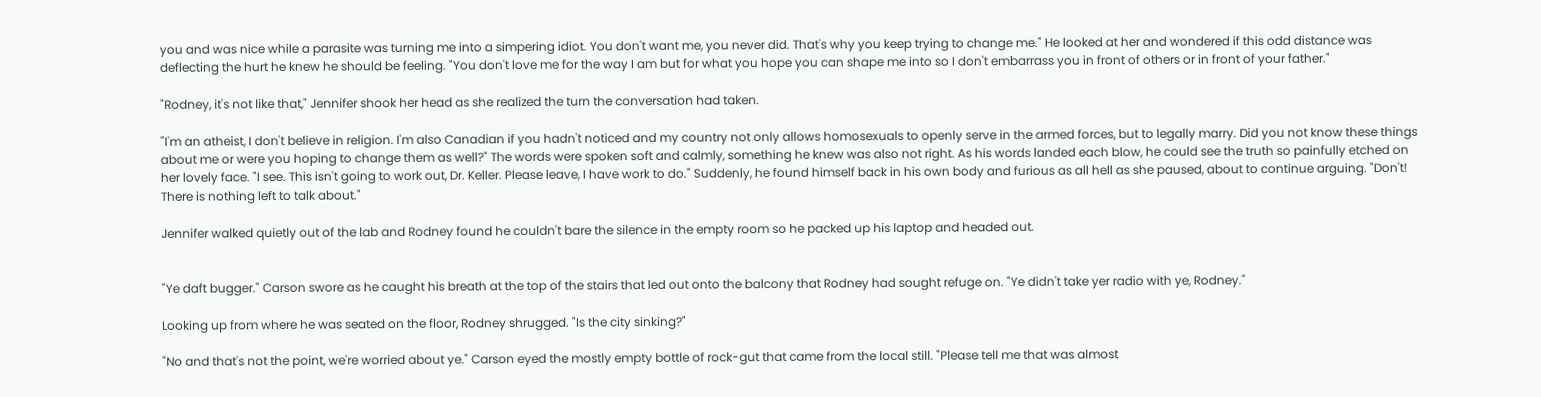you and was nice while a parasite was turning me into a simpering idiot. You don't want me, you never did. That's why you keep trying to change me." He looked at her and wondered if this odd distance was deflecting the hurt he knew he should be feeling. "You don't love me for the way I am but for what you hope you can shape me into so I don't embarrass you in front of others or in front of your father."

"Rodney, it's not like that," Jennifer shook her head as she realized the turn the conversation had taken.

"I'm an atheist, I don't believe in religion. I'm also Canadian if you hadn't noticed and my country not only allows homosexuals to openly serve in the armed forces, but to legally marry. Did you not know these things about me or were you hoping to change them as well?" The words were spoken soft and calmly, something he knew was also not right. As his words landed each blow, he could see the truth so painfully etched on her lovely face. "I see. This isn't going to work out, Dr. Keller. Please leave, I have work to do." Suddenly, he found himself back in his own body and furious as all hell as she paused, about to continue arguing. "Don't! There is nothing left to talk about."

Jennifer walked quietly out of the lab and Rodney found he couldn't bare the silence in the empty room so he packed up his laptop and headed out.


"Ye daft bugger." Carson swore as he caught his breath at the top of the stairs that led out onto the balcony that Rodney had sought refuge on. "Ye didn't take yer radio with ye, Rodney."

Looking up from where he was seated on the floor, Rodney shrugged. "Is the city sinking?"

"No and that's not the point, we're worried about ye." Carson eyed the mostly empty bottle of rock-gut that came from the local still. "Please tell me that was almost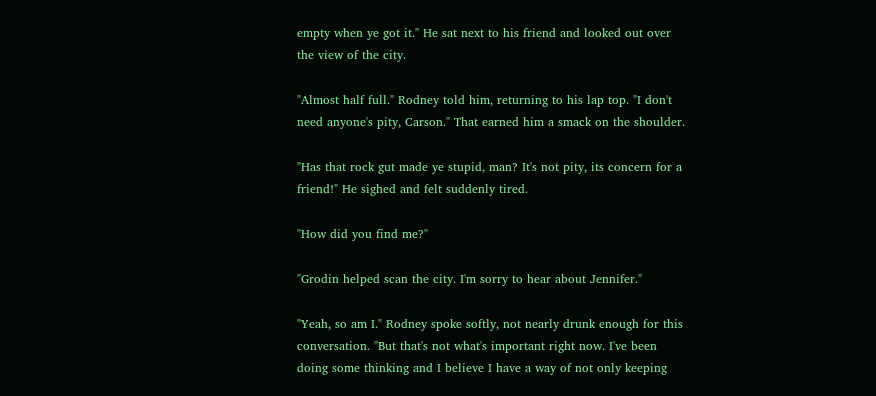empty when ye got it." He sat next to his friend and looked out over the view of the city.

"Almost half full." Rodney told him, returning to his lap top. "I don't need anyone's pity, Carson." That earned him a smack on the shoulder.

"Has that rock gut made ye stupid, man? It's not pity, its concern for a friend!" He sighed and felt suddenly tired.

"How did you find me?"

"Grodin helped scan the city. I'm sorry to hear about Jennifer."

"Yeah, so am I." Rodney spoke softly, not nearly drunk enough for this conversation. "But that's not what's important right now. I've been doing some thinking and I believe I have a way of not only keeping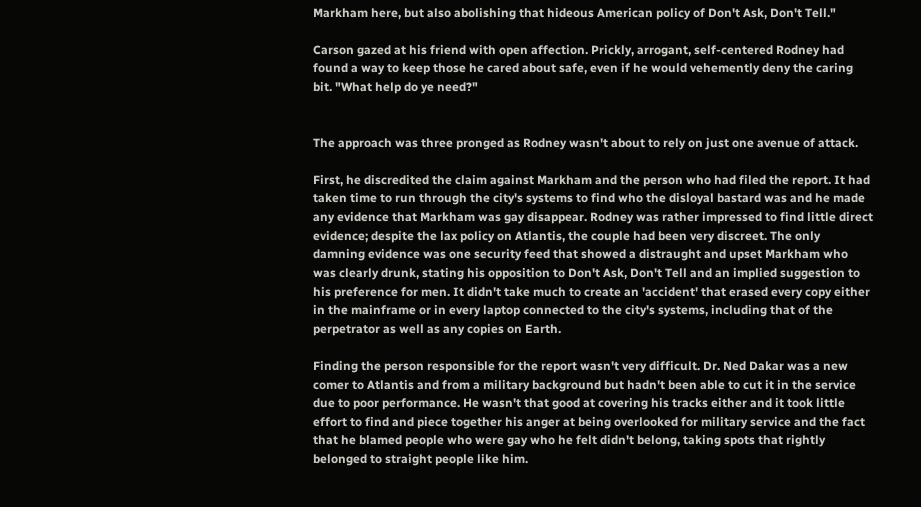Markham here, but also abolishing that hideous American policy of Don't Ask, Don't Tell."

Carson gazed at his friend with open affection. Prickly, arrogant, self-centered Rodney had found a way to keep those he cared about safe, even if he would vehemently deny the caring bit. "What help do ye need?"


The approach was three pronged as Rodney wasn't about to rely on just one avenue of attack.

First, he discredited the claim against Markham and the person who had filed the report. It had taken time to run through the city's systems to find who the disloyal bastard was and he made any evidence that Markham was gay disappear. Rodney was rather impressed to find little direct evidence; despite the lax policy on Atlantis, the couple had been very discreet. The only damning evidence was one security feed that showed a distraught and upset Markham who was clearly drunk, stating his opposition to Don't Ask, Don't Tell and an implied suggestion to his preference for men. It didn't take much to create an 'accident' that erased every copy either in the mainframe or in every laptop connected to the city's systems, including that of the perpetrator as well as any copies on Earth.

Finding the person responsible for the report wasn't very difficult. Dr. Ned Dakar was a new comer to Atlantis and from a military background but hadn't been able to cut it in the service due to poor performance. He wasn't that good at covering his tracks either and it took little effort to find and piece together his anger at being overlooked for military service and the fact that he blamed people who were gay who he felt didn't belong, taking spots that rightly belonged to straight people like him.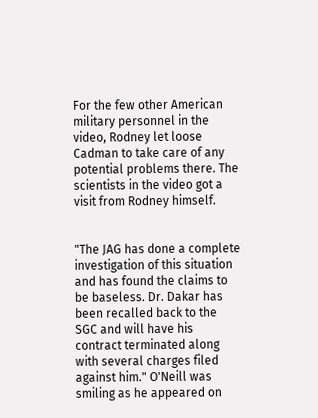For the few other American military personnel in the video, Rodney let loose Cadman to take care of any potential problems there. The scientists in the video got a visit from Rodney himself.


"The JAG has done a complete investigation of this situation and has found the claims to be baseless. Dr. Dakar has been recalled back to the SGC and will have his contract terminated along with several charges filed against him." O'Neill was smiling as he appeared on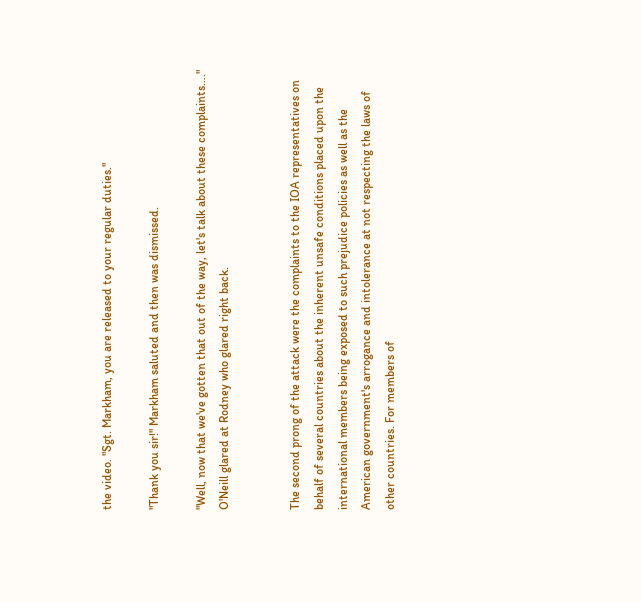the video. "Sgt. Markham, you are released to your regular duties."

"Thank you sir!" Markham saluted and then was dismissed.

"Well, now that we've gotten that out of the way, let's talk about these complaints…." O'Neill glared at Rodney who glared right back.


The second prong of the attack were the complaints to the IOA representatives on behalf of several countries about the inherent unsafe conditions placed upon the international members being exposed to such prejudice policies as well as the American government's arrogance and intolerance at not respecting the laws of other countries. For members of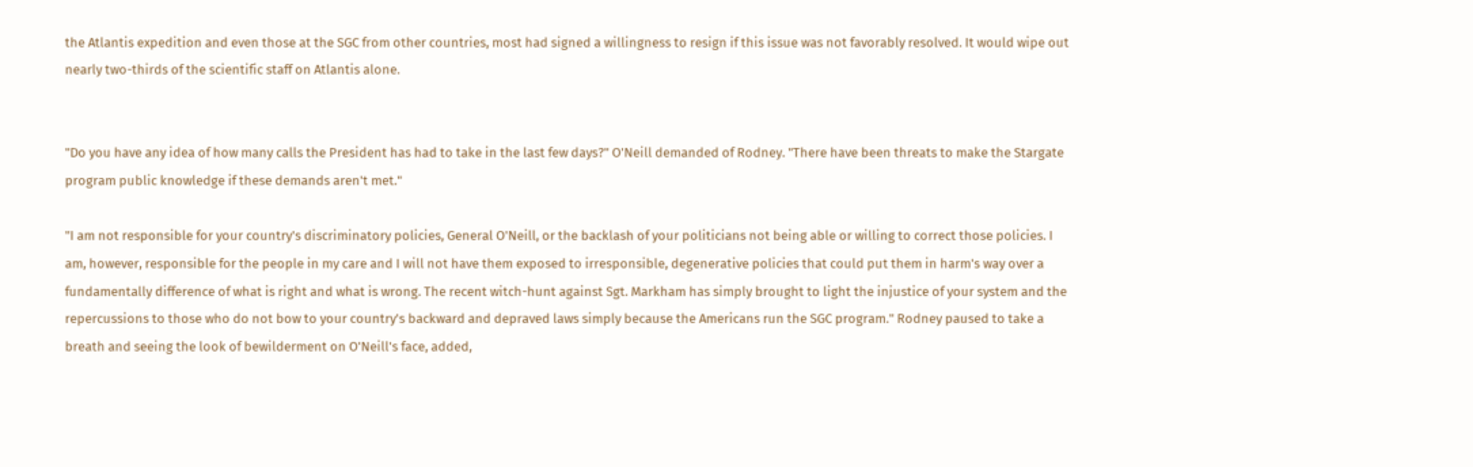the Atlantis expedition and even those at the SGC from other countries, most had signed a willingness to resign if this issue was not favorably resolved. It would wipe out nearly two-thirds of the scientific staff on Atlantis alone.


"Do you have any idea of how many calls the President has had to take in the last few days?" O'Neill demanded of Rodney. "There have been threats to make the Stargate program public knowledge if these demands aren't met."

"I am not responsible for your country's discriminatory policies, General O'Neill, or the backlash of your politicians not being able or willing to correct those policies. I am, however, responsible for the people in my care and I will not have them exposed to irresponsible, degenerative policies that could put them in harm's way over a fundamentally difference of what is right and what is wrong. The recent witch-hunt against Sgt. Markham has simply brought to light the injustice of your system and the repercussions to those who do not bow to your country's backward and depraved laws simply because the Americans run the SGC program." Rodney paused to take a breath and seeing the look of bewilderment on O'Neill's face, added,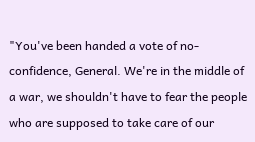"You've been handed a vote of no-confidence, General. We're in the middle of a war, we shouldn't have to fear the people who are supposed to take care of our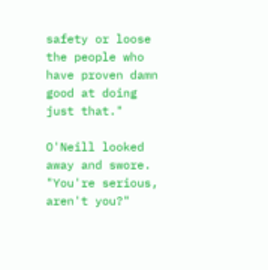safety or loose the people who have proven damn good at doing just that."

O'Neill looked away and swore. "You're serious, aren't you?"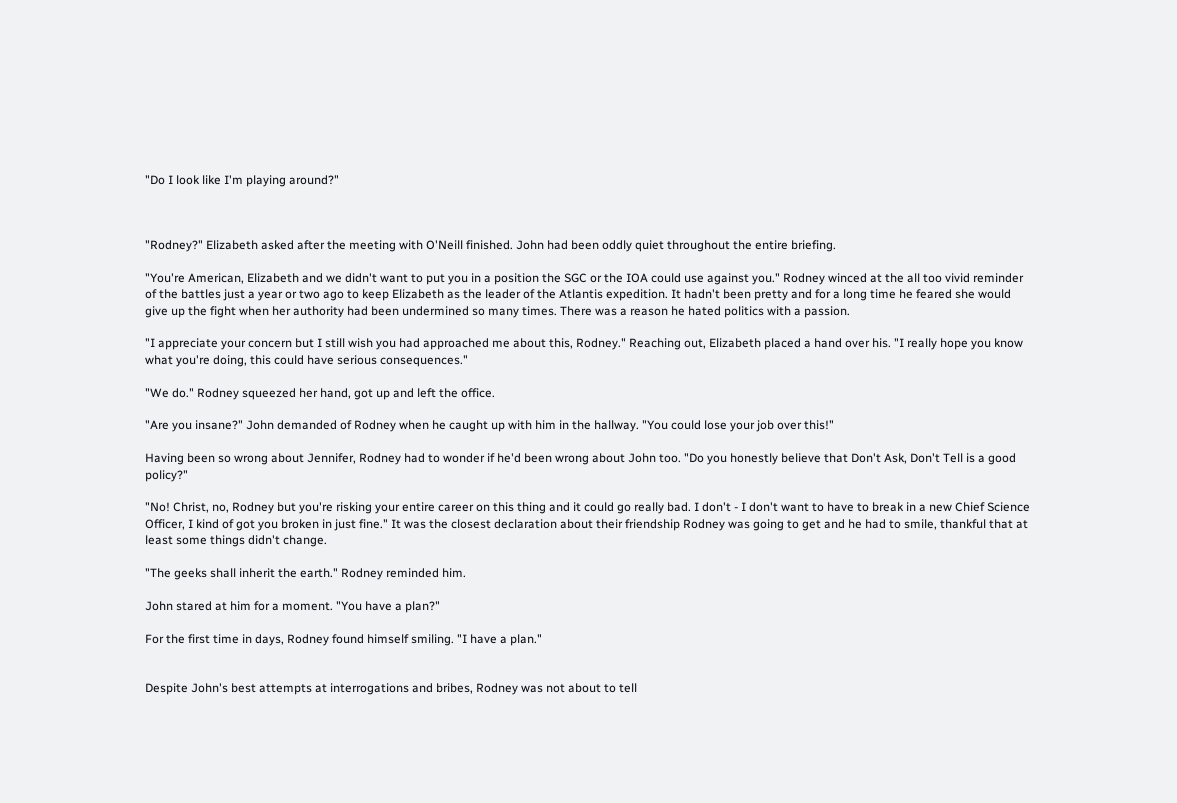"Do I look like I'm playing around?"



"Rodney?" Elizabeth asked after the meeting with O'Neill finished. John had been oddly quiet throughout the entire briefing.

"You're American, Elizabeth and we didn't want to put you in a position the SGC or the IOA could use against you." Rodney winced at the all too vivid reminder of the battles just a year or two ago to keep Elizabeth as the leader of the Atlantis expedition. It hadn't been pretty and for a long time he feared she would give up the fight when her authority had been undermined so many times. There was a reason he hated politics with a passion.

"I appreciate your concern but I still wish you had approached me about this, Rodney." Reaching out, Elizabeth placed a hand over his. "I really hope you know what you're doing, this could have serious consequences."

"We do." Rodney squeezed her hand, got up and left the office.

"Are you insane?" John demanded of Rodney when he caught up with him in the hallway. "You could lose your job over this!"

Having been so wrong about Jennifer, Rodney had to wonder if he'd been wrong about John too. "Do you honestly believe that Don't Ask, Don't Tell is a good policy?"

"No! Christ, no, Rodney but you're risking your entire career on this thing and it could go really bad. I don't - I don't want to have to break in a new Chief Science Officer, I kind of got you broken in just fine." It was the closest declaration about their friendship Rodney was going to get and he had to smile, thankful that at least some things didn't change.

"The geeks shall inherit the earth." Rodney reminded him.

John stared at him for a moment. "You have a plan?"

For the first time in days, Rodney found himself smiling. "I have a plan."


Despite John's best attempts at interrogations and bribes, Rodney was not about to tell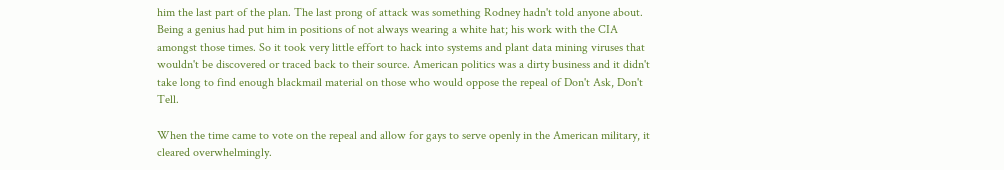him the last part of the plan. The last prong of attack was something Rodney hadn't told anyone about. Being a genius had put him in positions of not always wearing a white hat; his work with the CIA amongst those times. So it took very little effort to hack into systems and plant data mining viruses that wouldn't be discovered or traced back to their source. American politics was a dirty business and it didn't take long to find enough blackmail material on those who would oppose the repeal of Don't Ask, Don't Tell.

When the time came to vote on the repeal and allow for gays to serve openly in the American military, it cleared overwhelmingly.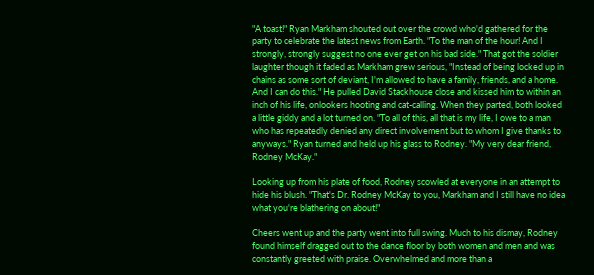"A toast!" Ryan Markham shouted out over the crowd who'd gathered for the party to celebrate the latest news from Earth. "To the man of the hour! And I strongly, strongly suggest no one ever get on his bad side." That got the soldier laughter though it faded as Markham grew serious, "Instead of being locked up in chains as some sort of deviant, I'm allowed to have a family, friends, and a home. And I can do this." He pulled David Stackhouse close and kissed him to within an inch of his life, onlookers hooting and cat-calling. When they parted, both looked a little giddy and a lot turned on. "To all of this, all that is my life, I owe to a man who has repeatedly denied any direct involvement but to whom I give thanks to anyways." Ryan turned and held up his glass to Rodney. "My very dear friend, Rodney McKay."

Looking up from his plate of food, Rodney scowled at everyone in an attempt to hide his blush. "That's Dr. Rodney McKay to you, Markham and I still have no idea what you're blathering on about!"

Cheers went up and the party went into full swing. Much to his dismay, Rodney found himself dragged out to the dance floor by both women and men and was constantly greeted with praise. Overwhelmed and more than a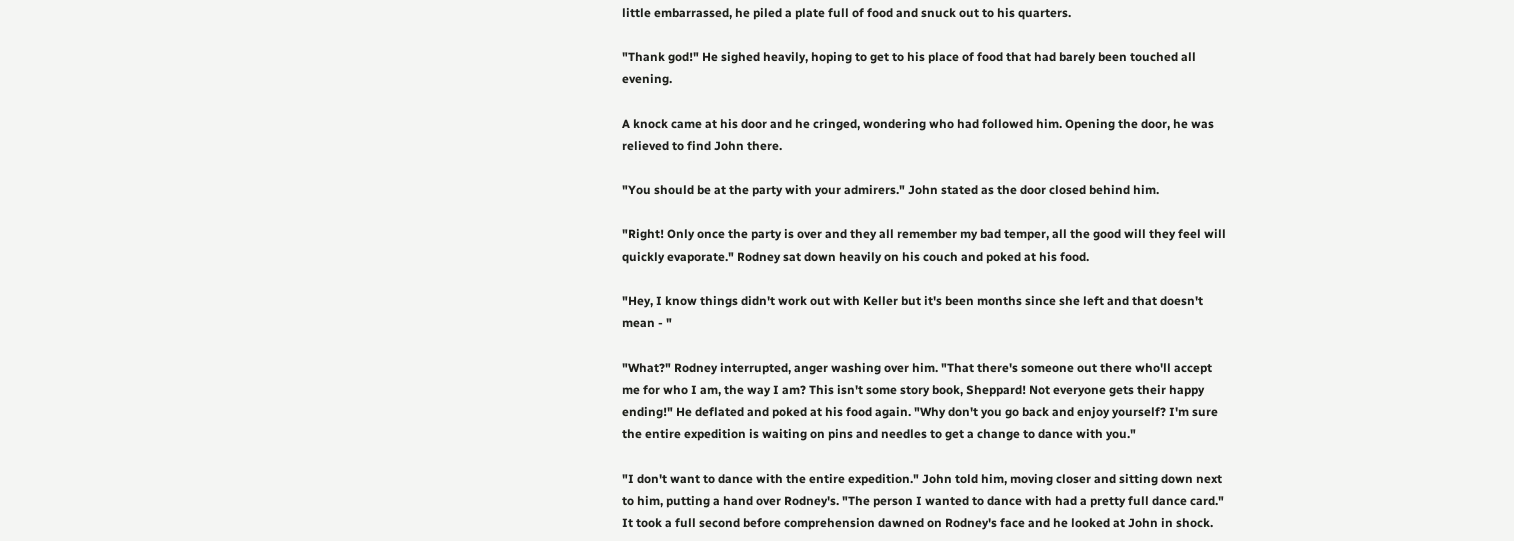little embarrassed, he piled a plate full of food and snuck out to his quarters.

"Thank god!" He sighed heavily, hoping to get to his place of food that had barely been touched all evening.

A knock came at his door and he cringed, wondering who had followed him. Opening the door, he was relieved to find John there.

"You should be at the party with your admirers." John stated as the door closed behind him.

"Right! Only once the party is over and they all remember my bad temper, all the good will they feel will quickly evaporate." Rodney sat down heavily on his couch and poked at his food.

"Hey, I know things didn't work out with Keller but it's been months since she left and that doesn't mean - "

"What?" Rodney interrupted, anger washing over him. "That there's someone out there who'll accept me for who I am, the way I am? This isn't some story book, Sheppard! Not everyone gets their happy ending!" He deflated and poked at his food again. "Why don't you go back and enjoy yourself? I'm sure the entire expedition is waiting on pins and needles to get a change to dance with you."

"I don't want to dance with the entire expedition." John told him, moving closer and sitting down next to him, putting a hand over Rodney's. "The person I wanted to dance with had a pretty full dance card." It took a full second before comprehension dawned on Rodney's face and he looked at John in shock.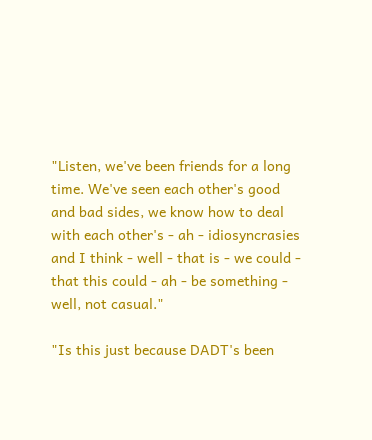"Listen, we've been friends for a long time. We've seen each other's good and bad sides, we know how to deal with each other's - ah - idiosyncrasies and I think - well - that is - we could - that this could - ah - be something - well, not casual."

"Is this just because DADT's been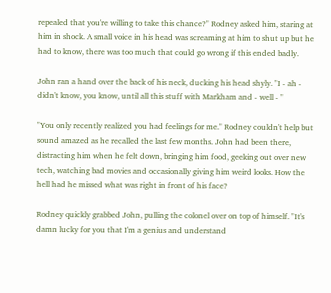repealed that you're willing to take this chance?" Rodney asked him, staring at him in shock. A small voice in his head was screaming at him to shut up but he had to know, there was too much that could go wrong if this ended badly.

John ran a hand over the back of his neck, ducking his head shyly. "I - ah - didn't know, you know, until all this stuff with Markham and - well - "

"You only recently realized you had feelings for me." Rodney couldn't help but sound amazed as he recalled the last few months. John had been there, distracting him when he felt down, bringing him food, geeking out over new tech, watching bad movies and occasionally giving him weird looks. How the hell had he missed what was right in front of his face?

Rodney quickly grabbed John, pulling the colonel over on top of himself. "It's damn lucky for you that I'm a genius and understand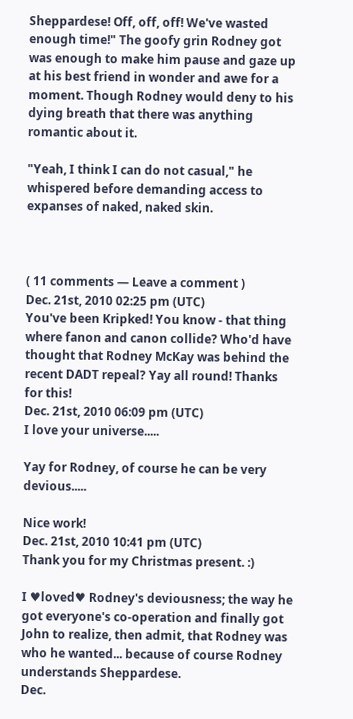Sheppardese! Off, off, off! We've wasted enough time!" The goofy grin Rodney got was enough to make him pause and gaze up at his best friend in wonder and awe for a moment. Though Rodney would deny to his dying breath that there was anything romantic about it.

"Yeah, I think I can do not casual," he whispered before demanding access to expanses of naked, naked skin.



( 11 comments — Leave a comment )
Dec. 21st, 2010 02:25 pm (UTC)
You've been Kripked! You know - that thing where fanon and canon collide? Who'd have thought that Rodney McKay was behind the recent DADT repeal? Yay all round! Thanks for this!
Dec. 21st, 2010 06:09 pm (UTC)
I love your universe.....

Yay for Rodney, of course he can be very devious.....

Nice work!
Dec. 21st, 2010 10:41 pm (UTC)
Thank you for my Christmas present. :)

I ♥loved♥ Rodney's deviousness; the way he got everyone's co-operation and finally got John to realize, then admit, that Rodney was who he wanted... because of course Rodney understands Sheppardese.
Dec.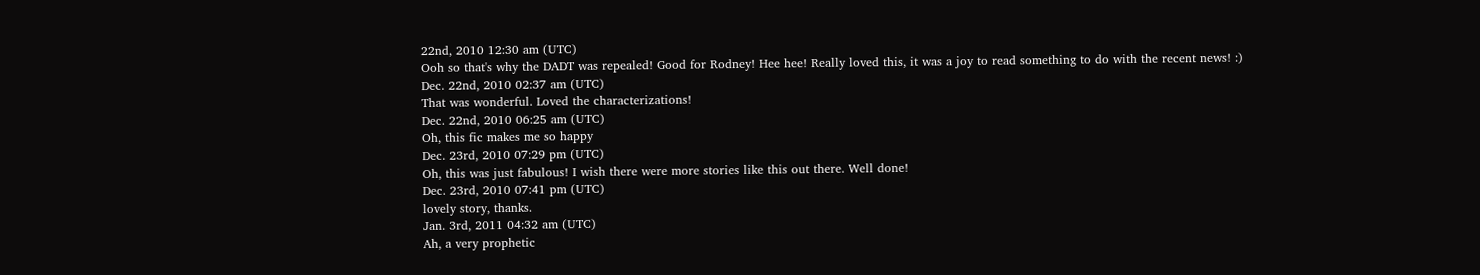22nd, 2010 12:30 am (UTC)
Ooh so that's why the DADT was repealed! Good for Rodney! Hee hee! Really loved this, it was a joy to read something to do with the recent news! :)
Dec. 22nd, 2010 02:37 am (UTC)
That was wonderful. Loved the characterizations!
Dec. 22nd, 2010 06:25 am (UTC)
Oh, this fic makes me so happy
Dec. 23rd, 2010 07:29 pm (UTC)
Oh, this was just fabulous! I wish there were more stories like this out there. Well done!
Dec. 23rd, 2010 07:41 pm (UTC)
lovely story, thanks.
Jan. 3rd, 2011 04:32 am (UTC)
Ah, a very prophetic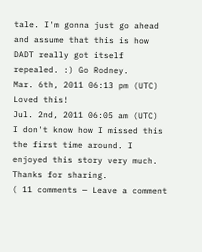tale. I'm gonna just go ahead and assume that this is how DADT really got itself repealed. :) Go Rodney.
Mar. 6th, 2011 06:13 pm (UTC)
Loved this!
Jul. 2nd, 2011 06:05 am (UTC)
I don't know how I missed this the first time around. I enjoyed this story very much. Thanks for sharing.
( 11 comments — Leave a comment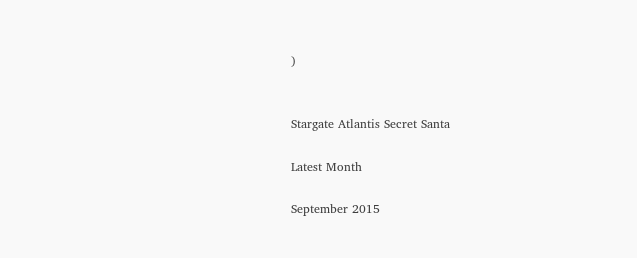)


Stargate Atlantis Secret Santa

Latest Month

September 2015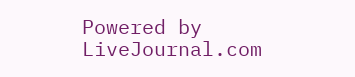Powered by LiveJournal.com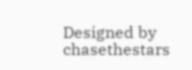Designed by chasethestars